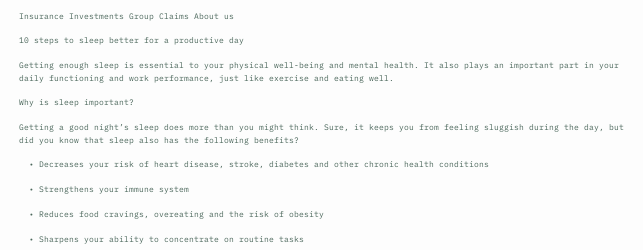Insurance Investments Group Claims About us

10 steps to sleep better for a productive day

Getting enough sleep is essential to your physical well-being and mental health. It also plays an important part in your daily functioning and work performance, just like exercise and eating well.

Why is sleep important?

Getting a good night’s sleep does more than you might think. Sure, it keeps you from feeling sluggish during the day, but did you know that sleep also has the following benefits?

  • Decreases your risk of heart disease, stroke, diabetes and other chronic health conditions

  • Strengthens your immune system

  • Reduces food cravings, overeating and the risk of obesity

  • Sharpens your ability to concentrate on routine tasks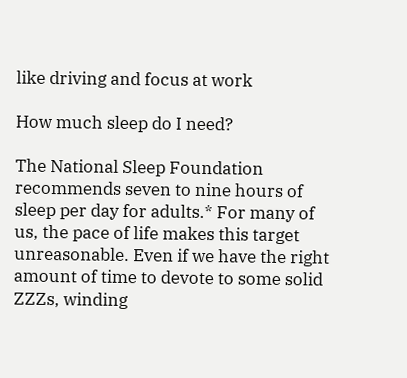like driving and focus at work

How much sleep do I need?

The National Sleep Foundation recommends seven to nine hours of sleep per day for adults.* For many of us, the pace of life makes this target unreasonable. Even if we have the right amount of time to devote to some solid ZZZs, winding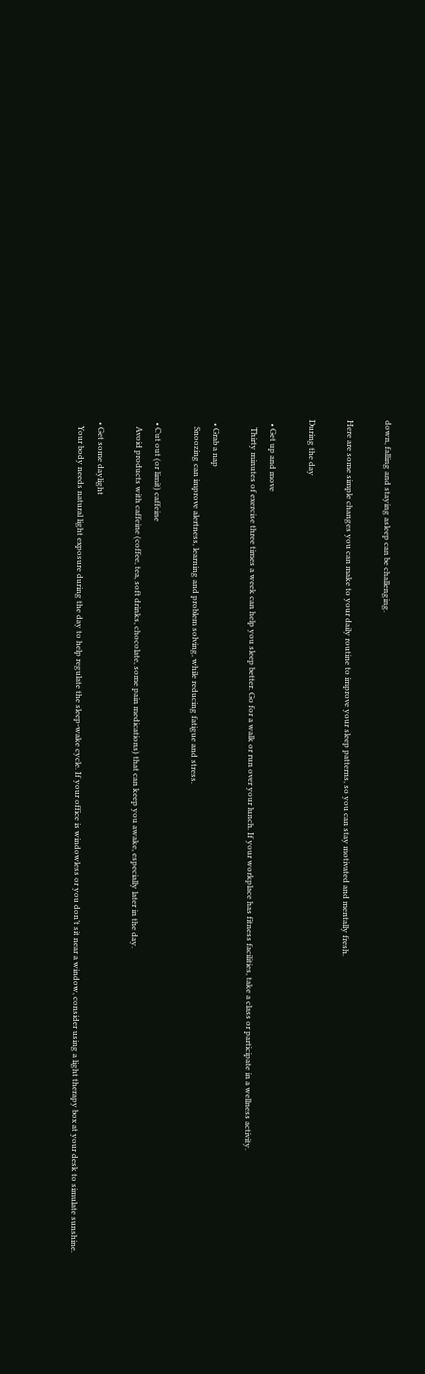down, falling and staying asleep can be challenging.

Here are some simple changes you can make to your daily routine to improve your sleep patterns, so you can stay motivated and mentally fresh.

During the day

  • Get up and move
    Thirty minutes of exercise three times a week can help you sleep better. Go for a walk or run over your lunch. If your workplace has fitness facilities, take a class or participate in a wellness activity.

  • Grab a nap
    Snoozing can improve alertness, learning and problem solving, while reducing fatigue and stress.

  • Cut out (or limit) caffeine
    Avoid products with caffeine (coffee, tea, soft drinks, chocolate, some pain medications) that can keep you awake, especially later in the day.

  • Get some daylight
    Your body needs natural light exposure during the day to help regulate the sleep-wake cycle. If your office is windowless or you don’t sit near a window, consider using a light therapy box at your desk to simulate sunshine.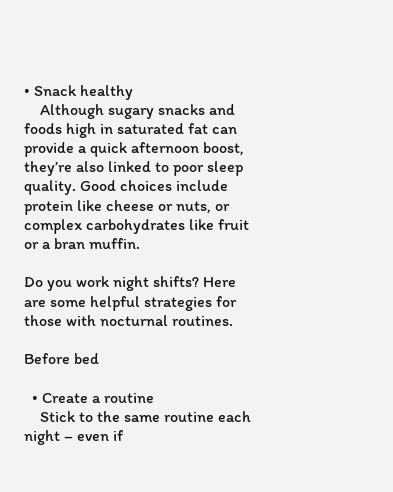• Snack healthy
    Although sugary snacks and foods high in saturated fat can provide a quick afternoon boost, they’re also linked to poor sleep quality. Good choices include protein like cheese or nuts, or complex carbohydrates like fruit or a bran muffin.

Do you work night shifts? Here are some helpful strategies for those with nocturnal routines.

Before bed

  • Create a routine
    Stick to the same routine each night – even if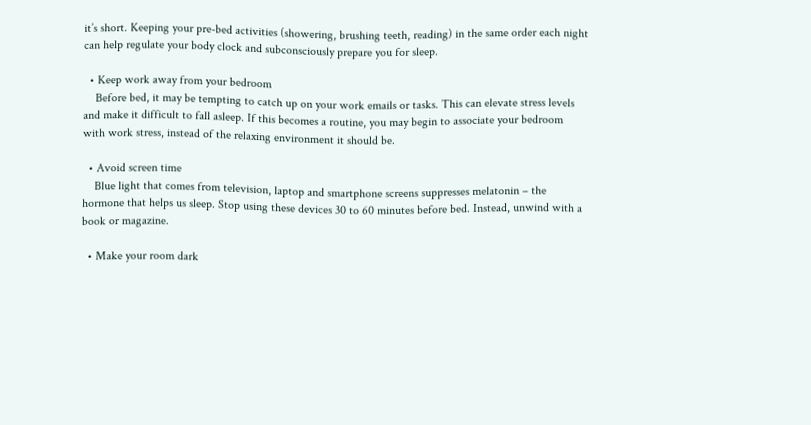it’s short. Keeping your pre-bed activities (showering, brushing teeth, reading) in the same order each night can help regulate your body clock and subconsciously prepare you for sleep.

  • Keep work away from your bedroom
    Before bed, it may be tempting to catch up on your work emails or tasks. This can elevate stress levels and make it difficult to fall asleep. If this becomes a routine, you may begin to associate your bedroom with work stress, instead of the relaxing environment it should be.

  • Avoid screen time
    Blue light that comes from television, laptop and smartphone screens suppresses melatonin – the hormone that helps us sleep. Stop using these devices 30 to 60 minutes before bed. Instead, unwind with a book or magazine.

  • Make your room dark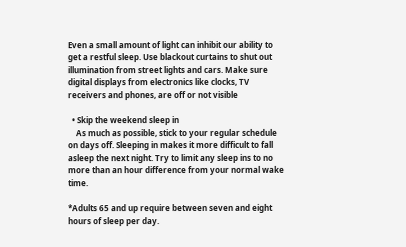Even a small amount of light can inhibit our ability to get a restful sleep. Use blackout curtains to shut out illumination from street lights and cars. Make sure digital displays from electronics like clocks, TV receivers and phones, are off or not visible

  • Skip the weekend sleep in
    As much as possible, stick to your regular schedule on days off. Sleeping in makes it more difficult to fall asleep the next night. Try to limit any sleep ins to no more than an hour difference from your normal wake time.

*Adults 65 and up require between seven and eight hours of sleep per day.